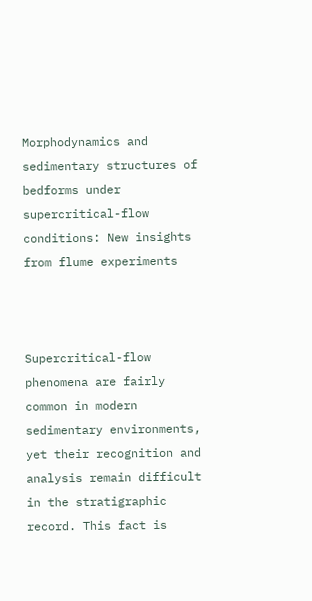Morphodynamics and sedimentary structures of bedforms under supercritical-flow conditions: New insights from flume experiments



Supercritical-flow phenomena are fairly common in modern sedimentary environments, yet their recognition and analysis remain difficult in the stratigraphic record. This fact is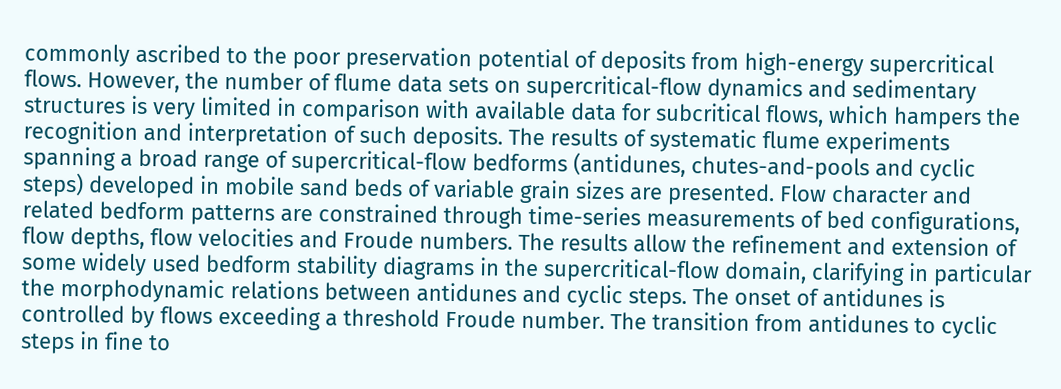commonly ascribed to the poor preservation potential of deposits from high-energy supercritical flows. However, the number of flume data sets on supercritical-flow dynamics and sedimentary structures is very limited in comparison with available data for subcritical flows, which hampers the recognition and interpretation of such deposits. The results of systematic flume experiments spanning a broad range of supercritical-flow bedforms (antidunes, chutes-and-pools and cyclic steps) developed in mobile sand beds of variable grain sizes are presented. Flow character and related bedform patterns are constrained through time-series measurements of bed configurations, flow depths, flow velocities and Froude numbers. The results allow the refinement and extension of some widely used bedform stability diagrams in the supercritical-flow domain, clarifying in particular the morphodynamic relations between antidunes and cyclic steps. The onset of antidunes is controlled by flows exceeding a threshold Froude number. The transition from antidunes to cyclic steps in fine to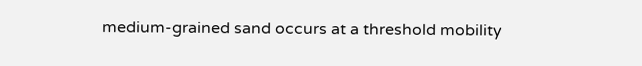medium-grained sand occurs at a threshold mobility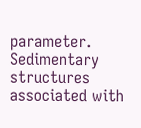parameter. Sedimentary structures associated with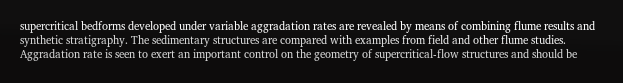supercritical bedforms developed under variable aggradation rates are revealed by means of combining flume results and synthetic stratigraphy. The sedimentary structures are compared with examples from field and other flume studies. Aggradation rate is seen to exert an important control on the geometry of supercritical-flow structures and should be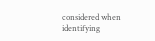considered when identifying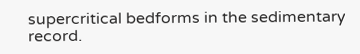supercritical bedforms in the sedimentary record.